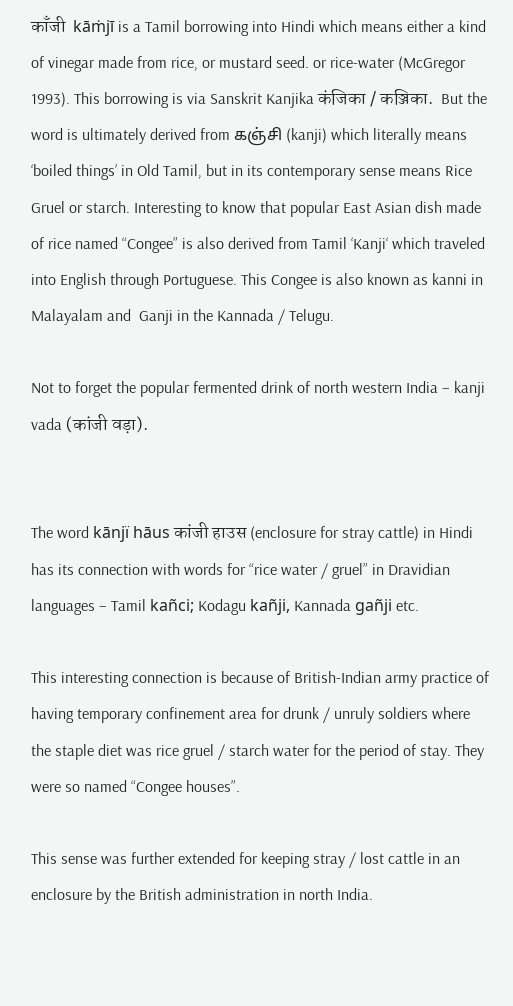काँजी  kāṁjī is a Tamil borrowing into Hindi which means either a kind of vinegar made from rice, or mustard seed. or rice-water (McGregor 1993). This borrowing is via Sanskrit Kanjika कंजिका / कञ्जिका.  But the word is ultimately derived from கஞ்சி (kanji) which literally means ‘boiled things’ in Old Tamil, but in its contemporary sense means Rice Gruel or starch. Interesting to know that popular East Asian dish made of rice named “Congee” is also derived from Tamil ‘Kanji‘ which traveled into English through Portuguese. This Congee is also known as kanni in Malayalam and  Ganji in the Kannada / Telugu.

Not to forget the popular fermented drink of north western India – kanji vada (कांजी वड़ा).


The word kānjï hāus कांजी हाउस (enclosure for stray cattle) in Hindi has its connection with words for “rice water / gruel” in Dravidian languages – Tamil kañci; Kodagu kañji, Kannada gañji etc.

This interesting connection is because of British-Indian army practice of having temporary confinement area for drunk / unruly soldiers where the staple diet was rice gruel / starch water for the period of stay. They were so named “Congee houses”.

This sense was further extended for keeping stray / lost cattle in an enclosure by the British administration in north India.